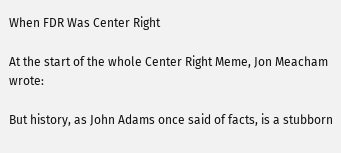When FDR Was Center Right

At the start of the whole Center Right Meme, Jon Meacham wrote:

But history, as John Adams once said of facts, is a stubborn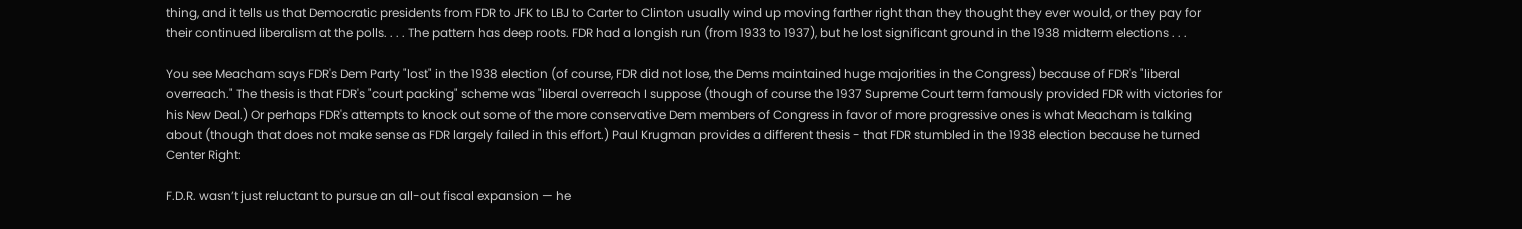thing, and it tells us that Democratic presidents from FDR to JFK to LBJ to Carter to Clinton usually wind up moving farther right than they thought they ever would, or they pay for their continued liberalism at the polls. . . . The pattern has deep roots. FDR had a longish run (from 1933 to 1937), but he lost significant ground in the 1938 midterm elections . . .

You see Meacham says FDR's Dem Party "lost" in the 1938 election (of course, FDR did not lose, the Dems maintained huge majorities in the Congress) because of FDR's "liberal overreach." The thesis is that FDR's "court packing" scheme was "liberal overreach I suppose (though of course the 1937 Supreme Court term famously provided FDR with victories for his New Deal.) Or perhaps FDR's attempts to knock out some of the more conservative Dem members of Congress in favor of more progressive ones is what Meacham is talking about (though that does not make sense as FDR largely failed in this effort.) Paul Krugman provides a different thesis - that FDR stumbled in the 1938 election because he turned Center Right:

F.D.R. wasn’t just reluctant to pursue an all-out fiscal expansion — he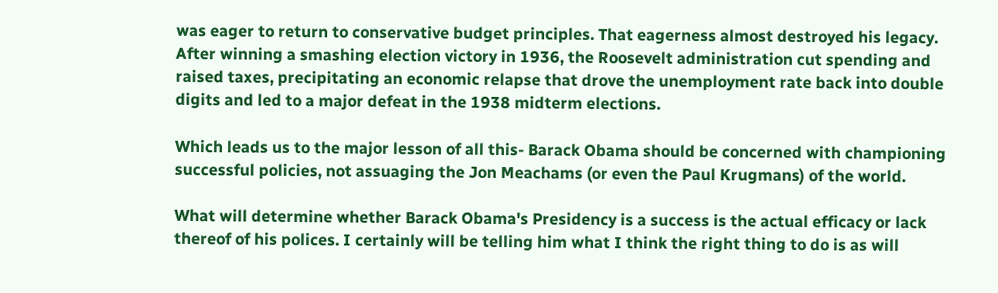was eager to return to conservative budget principles. That eagerness almost destroyed his legacy. After winning a smashing election victory in 1936, the Roosevelt administration cut spending and raised taxes, precipitating an economic relapse that drove the unemployment rate back into double digits and led to a major defeat in the 1938 midterm elections.

Which leads us to the major lesson of all this- Barack Obama should be concerned with championing successful policies, not assuaging the Jon Meachams (or even the Paul Krugmans) of the world.

What will determine whether Barack Obama's Presidency is a success is the actual efficacy or lack thereof of his polices. I certainly will be telling him what I think the right thing to do is as will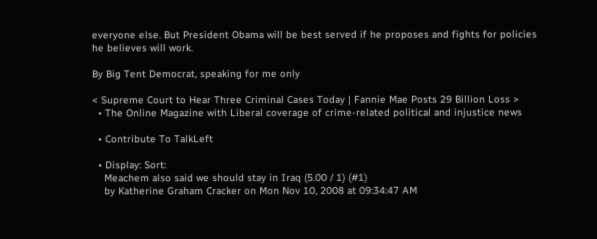everyone else. But President Obama will be best served if he proposes and fights for policies he believes will work.

By Big Tent Democrat, speaking for me only

< Supreme Court to Hear Three Criminal Cases Today | Fannie Mae Posts 29 Billion Loss >
  • The Online Magazine with Liberal coverage of crime-related political and injustice news

  • Contribute To TalkLeft

  • Display: Sort:
    Meachem also said we should stay in Iraq (5.00 / 1) (#1)
    by Katherine Graham Cracker on Mon Nov 10, 2008 at 09:34:47 AM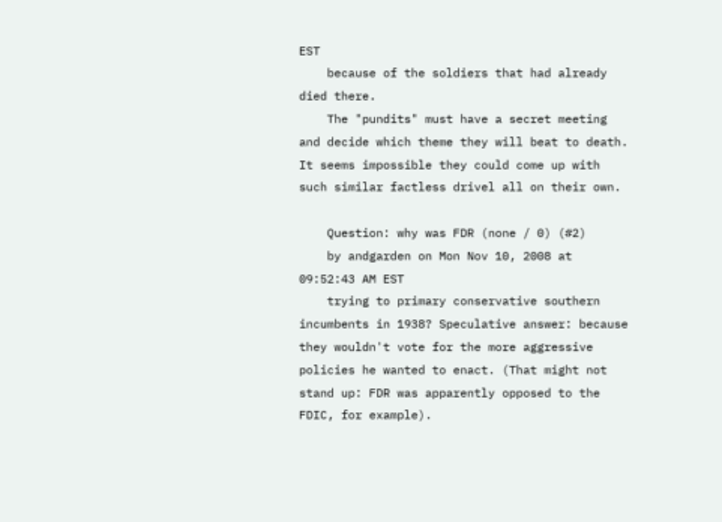EST
    because of the soldiers that had already died there.
    The "pundits" must have a secret meeting and decide which theme they will beat to death.  It seems impossible they could come up with such similar factless drivel all on their own.

    Question: why was FDR (none / 0) (#2)
    by andgarden on Mon Nov 10, 2008 at 09:52:43 AM EST
    trying to primary conservative southern incumbents in 1938? Speculative answer: because they wouldn't vote for the more aggressive policies he wanted to enact. (That might not stand up: FDR was apparently opposed to the FDIC, for example).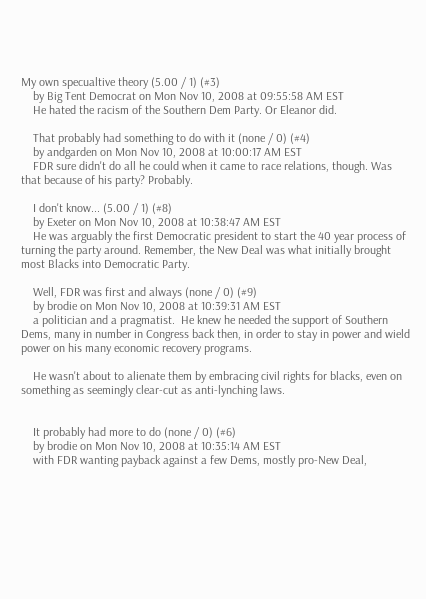My own specualtive theory (5.00 / 1) (#3)
    by Big Tent Democrat on Mon Nov 10, 2008 at 09:55:58 AM EST
    He hated the racism of the Southern Dem Party. Or Eleanor did.

    That probably had something to do with it (none / 0) (#4)
    by andgarden on Mon Nov 10, 2008 at 10:00:17 AM EST
    FDR sure didn't do all he could when it came to race relations, though. Was that because of his party? Probably.

    I don't know... (5.00 / 1) (#8)
    by Exeter on Mon Nov 10, 2008 at 10:38:47 AM EST
    He was arguably the first Democratic president to start the 40 year process of turning the party around. Remember, the New Deal was what initially brought most Blacks into Democratic Party.

    Well, FDR was first and always (none / 0) (#9)
    by brodie on Mon Nov 10, 2008 at 10:39:31 AM EST
    a politician and a pragmatist.  He knew he needed the support of Southern Dems, many in number in Congress back then, in order to stay in power and wield power on his many economic recovery programs.

    He wasn't about to alienate them by embracing civil rights for blacks, even on something as seemingly clear-cut as anti-lynching laws.


    It probably had more to do (none / 0) (#6)
    by brodie on Mon Nov 10, 2008 at 10:35:14 AM EST
    with FDR wanting payback against a few Dems, mostly pro-New Deal,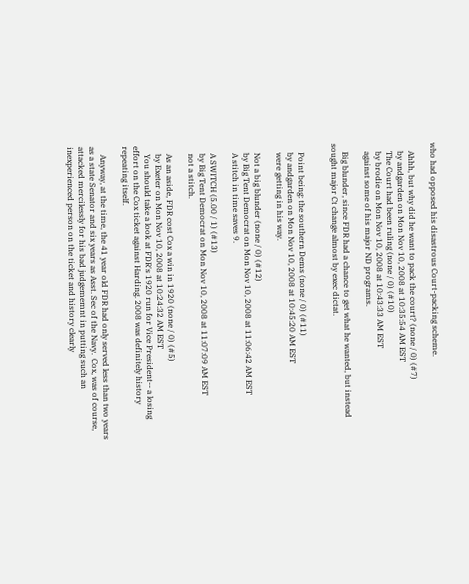who had opposed his disastrous Court-packing scheme.

    Ahhh, but why did he want to pack the court? (none / 0) (#7)
    by andgarden on Mon Nov 10, 2008 at 10:35:54 AM EST
    The Court had been ruling (none / 0) (#10)
    by brodie on Mon Nov 10, 2008 at 10:43:33 AM EST
    against some of his major ND programs.

    Big blunder, since FDR had a chance to get what he wanted, but instead sought major Ct change almost by exec dictat.


    Point being: the southern Dems (none / 0) (#11)
    by andgarden on Mon Nov 10, 2008 at 10:45:20 AM EST
    were getting in his way.

    Not a big blunder (none / 0) (#12)
    by Big Tent Democrat on Mon Nov 10, 2008 at 11:06:42 AM EST
    A stitch in time saves 9.

    A SWITCH (5.00 / 1) (#13)
    by Big Tent Democrat on Mon Nov 10, 2008 at 11:07:09 AM EST
    not a stitch.

    As an aside, FDR cost Cox a win in 1920 (none / 0) (#5)
    by Exeter on Mon Nov 10, 2008 at 10:24:32 AM EST
    You should take a look at FDR's 1920 run for Vice President-- a losing effort on the Cox ticket against Harding. 2008 was definitely history repeating itself.

    Anyway, at the time, the 41 year old FDR had only served less than two years as a state Senator and six years as Asst. Sec of the Navy.  Cox, was of course, attacked mercilessly for his bad judgememnt in putting such an inexperienced person on the ticket and history clearly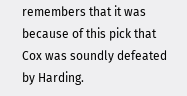remembers that it was because of this pick that Cox was soundly defeated by Harding.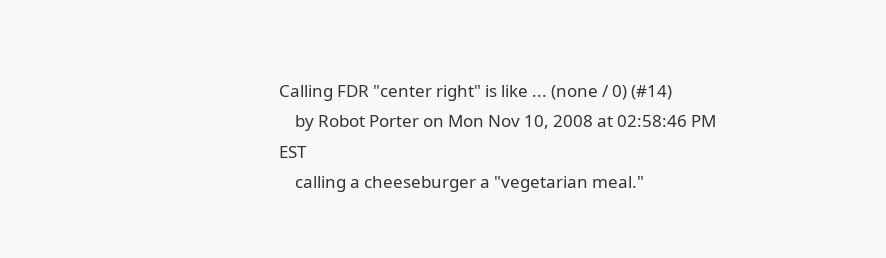Calling FDR "center right" is like ... (none / 0) (#14)
    by Robot Porter on Mon Nov 10, 2008 at 02:58:46 PM EST
    calling a cheeseburger a "vegetarian meal."